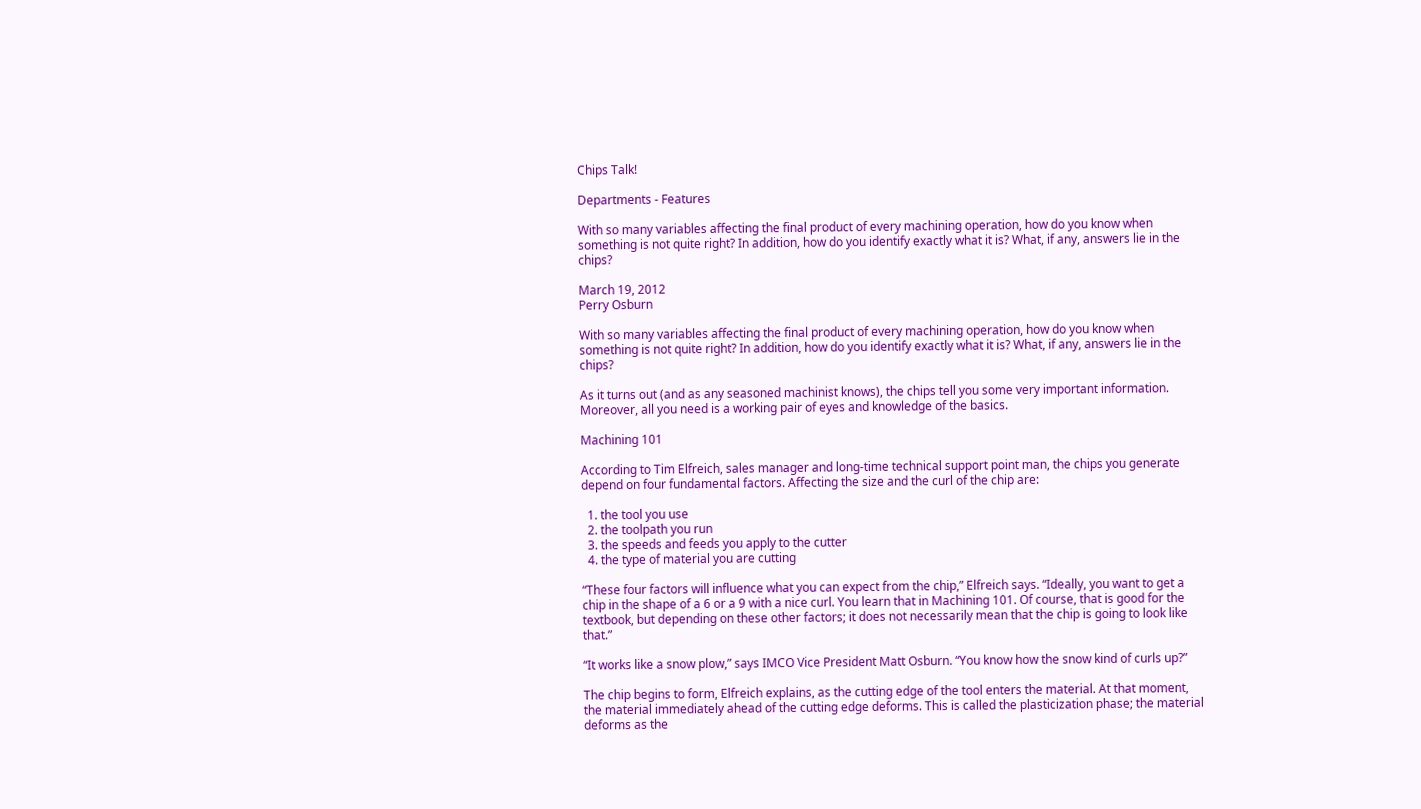Chips Talk!

Departments - Features

With so many variables affecting the final product of every machining operation, how do you know when something is not quite right? In addition, how do you identify exactly what it is? What, if any, answers lie in the chips?

March 19, 2012
Perry Osburn

With so many variables affecting the final product of every machining operation, how do you know when something is not quite right? In addition, how do you identify exactly what it is? What, if any, answers lie in the chips?

As it turns out (and as any seasoned machinist knows), the chips tell you some very important information. Moreover, all you need is a working pair of eyes and knowledge of the basics.

Machining 101

According to Tim Elfreich, sales manager and long-time technical support point man, the chips you generate depend on four fundamental factors. Affecting the size and the curl of the chip are:

  1. the tool you use
  2. the toolpath you run
  3. the speeds and feeds you apply to the cutter
  4. the type of material you are cutting

“These four factors will influence what you can expect from the chip,” Elfreich says. “Ideally, you want to get a chip in the shape of a 6 or a 9 with a nice curl. You learn that in Machining 101. Of course, that is good for the textbook, but depending on these other factors; it does not necessarily mean that the chip is going to look like that.”

“It works like a snow plow,” says IMCO Vice President Matt Osburn. “You know how the snow kind of curls up?”

The chip begins to form, Elfreich explains, as the cutting edge of the tool enters the material. At that moment, the material immediately ahead of the cutting edge deforms. This is called the plasticization phase; the material deforms as the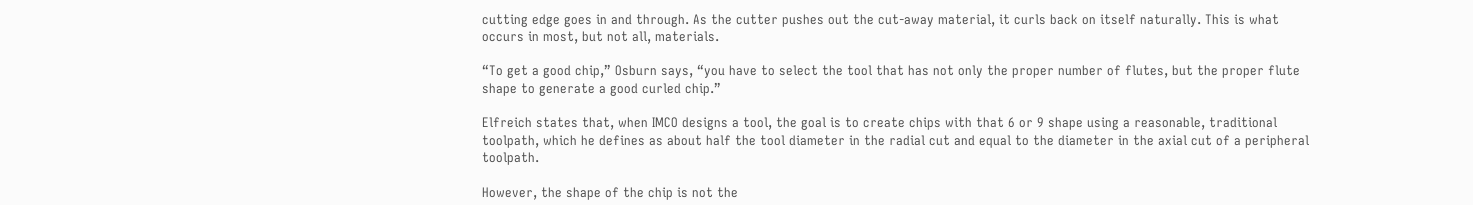cutting edge goes in and through. As the cutter pushes out the cut-away material, it curls back on itself naturally. This is what occurs in most, but not all, materials.

“To get a good chip,” Osburn says, “you have to select the tool that has not only the proper number of flutes, but the proper flute shape to generate a good curled chip.”

Elfreich states that, when IMCO designs a tool, the goal is to create chips with that 6 or 9 shape using a reasonable, traditional toolpath, which he defines as about half the tool diameter in the radial cut and equal to the diameter in the axial cut of a peripheral toolpath.

However, the shape of the chip is not the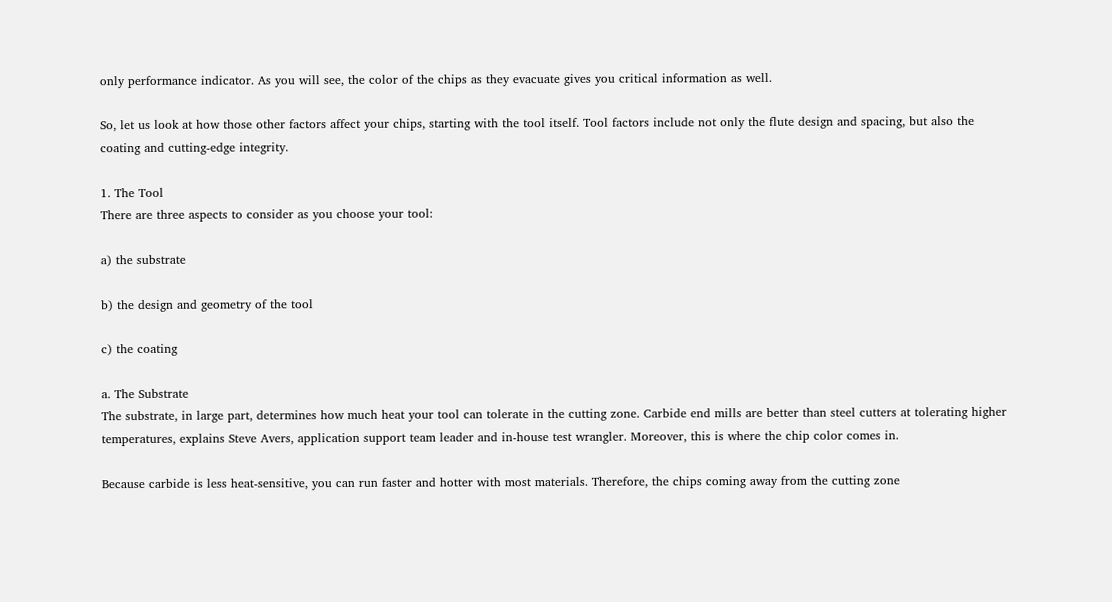only performance indicator. As you will see, the color of the chips as they evacuate gives you critical information as well.

So, let us look at how those other factors affect your chips, starting with the tool itself. Tool factors include not only the flute design and spacing, but also the coating and cutting-edge integrity.

1. The Tool
There are three aspects to consider as you choose your tool:

a) the substrate

b) the design and geometry of the tool

c) the coating

a. The Substrate
The substrate, in large part, determines how much heat your tool can tolerate in the cutting zone. Carbide end mills are better than steel cutters at tolerating higher temperatures, explains Steve Avers, application support team leader and in-house test wrangler. Moreover, this is where the chip color comes in.

Because carbide is less heat-sensitive, you can run faster and hotter with most materials. Therefore, the chips coming away from the cutting zone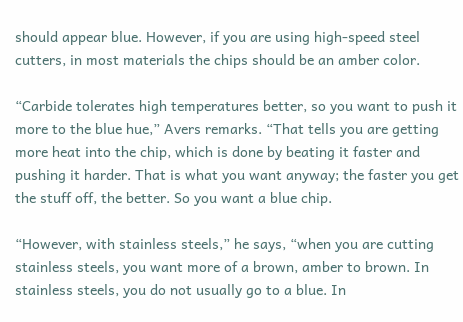should appear blue. However, if you are using high-speed steel cutters, in most materials the chips should be an amber color.

“Carbide tolerates high temperatures better, so you want to push it more to the blue hue,” Avers remarks. “That tells you are getting more heat into the chip, which is done by beating it faster and pushing it harder. That is what you want anyway; the faster you get the stuff off, the better. So you want a blue chip.

“However, with stainless steels,” he says, “when you are cutting stainless steels, you want more of a brown, amber to brown. In stainless steels, you do not usually go to a blue. In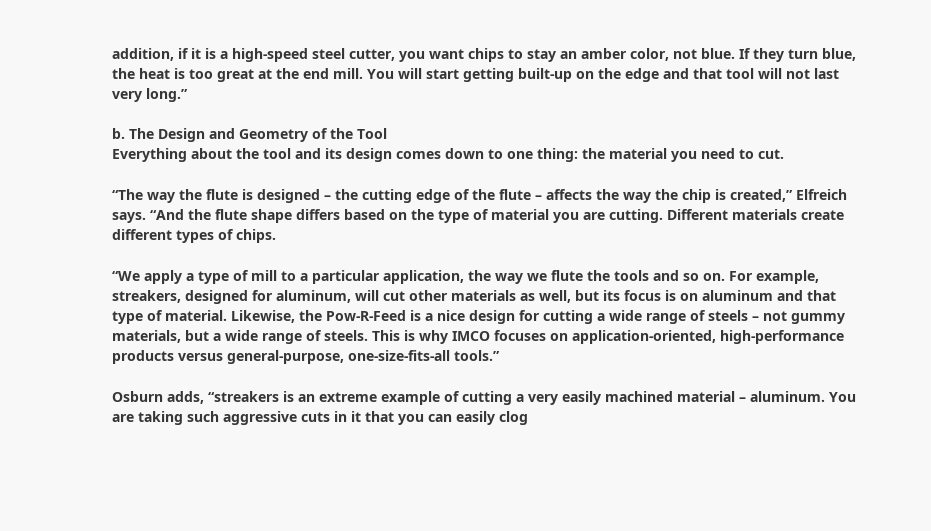addition, if it is a high-speed steel cutter, you want chips to stay an amber color, not blue. If they turn blue, the heat is too great at the end mill. You will start getting built-up on the edge and that tool will not last very long.”

b. The Design and Geometry of the Tool
Everything about the tool and its design comes down to one thing: the material you need to cut.

“The way the flute is designed – the cutting edge of the flute – affects the way the chip is created,” Elfreich says. “And the flute shape differs based on the type of material you are cutting. Different materials create different types of chips.

“We apply a type of mill to a particular application, the way we flute the tools and so on. For example, streakers, designed for aluminum, will cut other materials as well, but its focus is on aluminum and that type of material. Likewise, the Pow-R-Feed is a nice design for cutting a wide range of steels – not gummy materials, but a wide range of steels. This is why IMCO focuses on application-oriented, high-performance products versus general-purpose, one-size-fits-all tools.”

Osburn adds, “streakers is an extreme example of cutting a very easily machined material – aluminum. You are taking such aggressive cuts in it that you can easily clog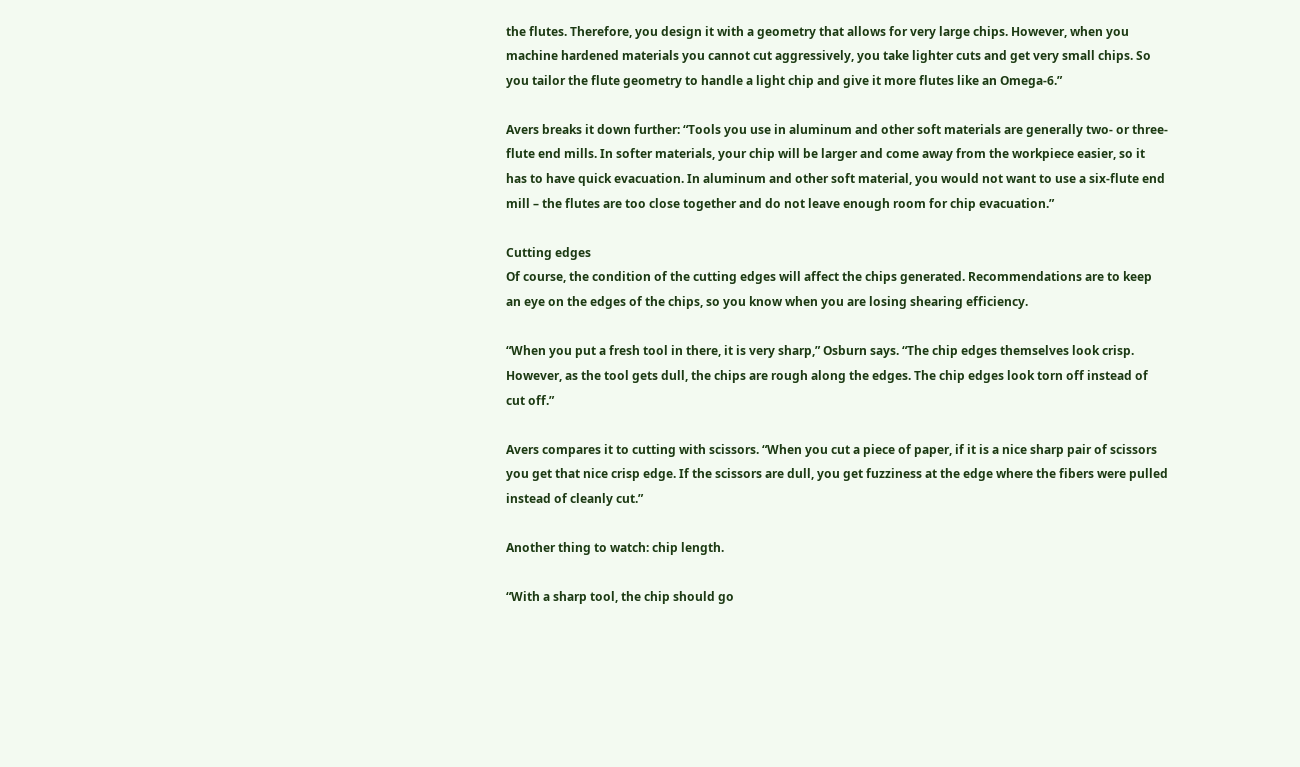the flutes. Therefore, you design it with a geometry that allows for very large chips. However, when you machine hardened materials you cannot cut aggressively, you take lighter cuts and get very small chips. So you tailor the flute geometry to handle a light chip and give it more flutes like an Omega-6.”

Avers breaks it down further: “Tools you use in aluminum and other soft materials are generally two- or three-flute end mills. In softer materials, your chip will be larger and come away from the workpiece easier, so it has to have quick evacuation. In aluminum and other soft material, you would not want to use a six-flute end mill – the flutes are too close together and do not leave enough room for chip evacuation.”

Cutting edges
Of course, the condition of the cutting edges will affect the chips generated. Recommendations are to keep an eye on the edges of the chips, so you know when you are losing shearing efficiency.

“When you put a fresh tool in there, it is very sharp,” Osburn says. “The chip edges themselves look crisp. However, as the tool gets dull, the chips are rough along the edges. The chip edges look torn off instead of cut off.”

Avers compares it to cutting with scissors. “When you cut a piece of paper, if it is a nice sharp pair of scissors you get that nice crisp edge. If the scissors are dull, you get fuzziness at the edge where the fibers were pulled instead of cleanly cut.”

Another thing to watch: chip length.

“With a sharp tool, the chip should go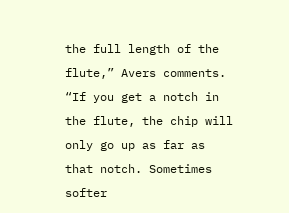the full length of the flute,” Avers comments. “If you get a notch in the flute, the chip will only go up as far as that notch. Sometimes softer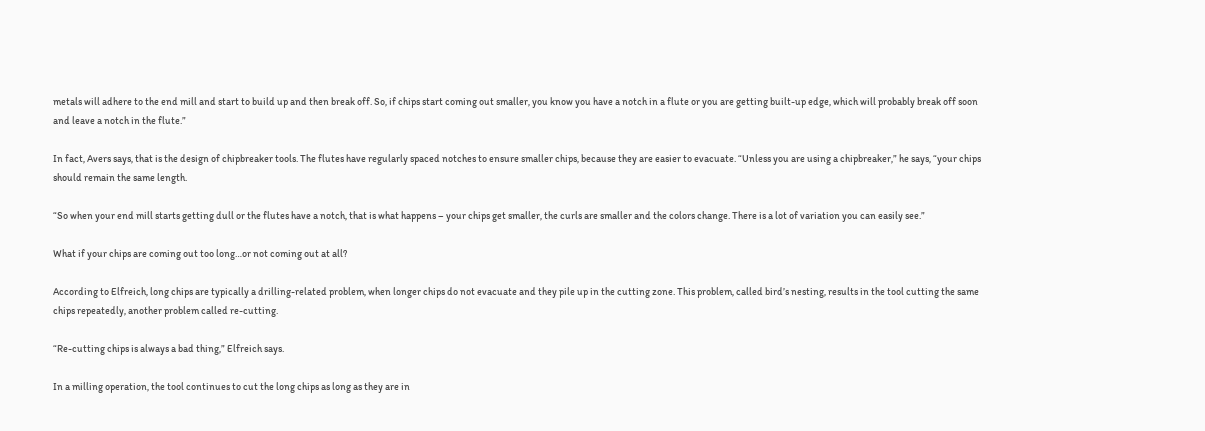metals will adhere to the end mill and start to build up and then break off. So, if chips start coming out smaller, you know you have a notch in a flute or you are getting built-up edge, which will probably break off soon and leave a notch in the flute.”

In fact, Avers says, that is the design of chipbreaker tools. The flutes have regularly spaced notches to ensure smaller chips, because they are easier to evacuate. “Unless you are using a chipbreaker,” he says, “your chips should remain the same length.

“So when your end mill starts getting dull or the flutes have a notch, that is what happens – your chips get smaller, the curls are smaller and the colors change. There is a lot of variation you can easily see.”

What if your chips are coming out too long…or not coming out at all?

According to Elfreich, long chips are typically a drilling-related problem, when longer chips do not evacuate and they pile up in the cutting zone. This problem, called bird’s nesting, results in the tool cutting the same chips repeatedly, another problem called re-cutting.

“Re-cutting chips is always a bad thing,” Elfreich says.

In a milling operation, the tool continues to cut the long chips as long as they are in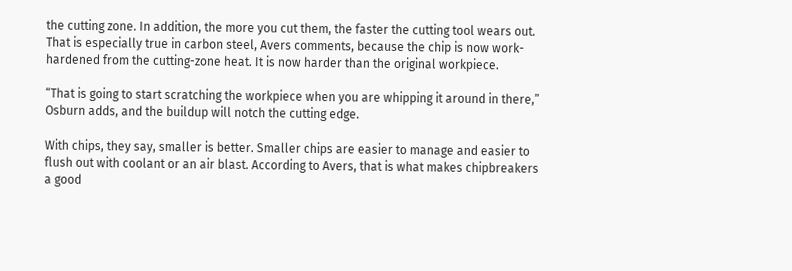the cutting zone. In addition, the more you cut them, the faster the cutting tool wears out. That is especially true in carbon steel, Avers comments, because the chip is now work-hardened from the cutting-zone heat. It is now harder than the original workpiece.

“That is going to start scratching the workpiece when you are whipping it around in there,” Osburn adds, and the buildup will notch the cutting edge.

With chips, they say, smaller is better. Smaller chips are easier to manage and easier to flush out with coolant or an air blast. According to Avers, that is what makes chipbreakers a good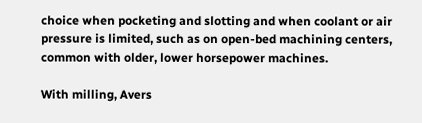choice when pocketing and slotting and when coolant or air pressure is limited, such as on open-bed machining centers, common with older, lower horsepower machines.

With milling, Avers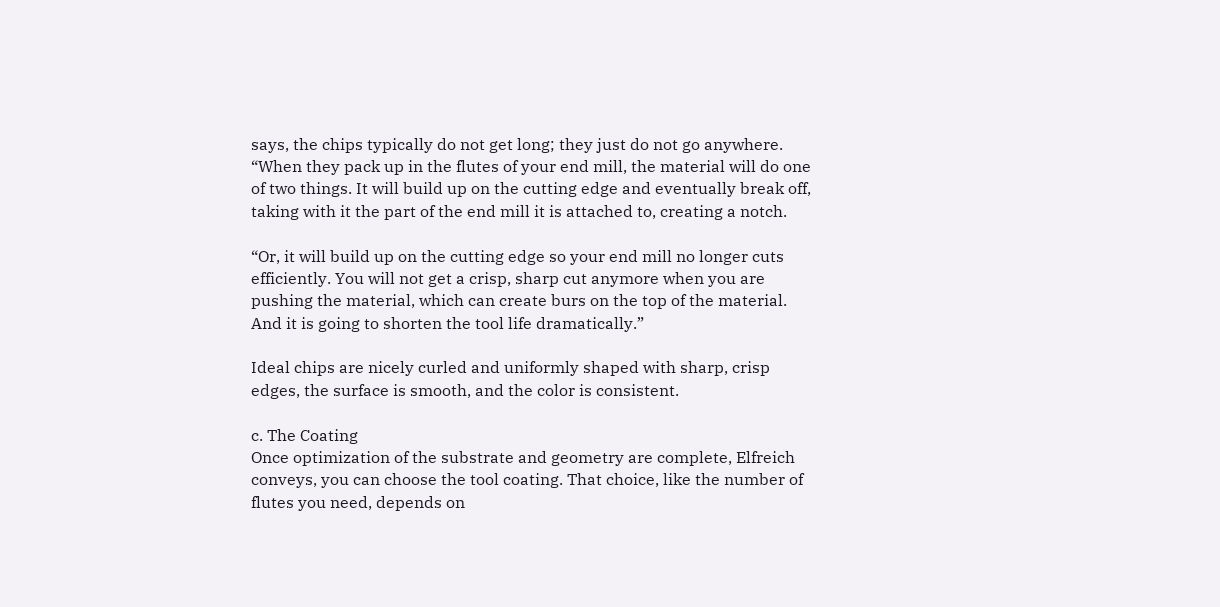says, the chips typically do not get long; they just do not go anywhere. “When they pack up in the flutes of your end mill, the material will do one of two things. It will build up on the cutting edge and eventually break off, taking with it the part of the end mill it is attached to, creating a notch.

“Or, it will build up on the cutting edge so your end mill no longer cuts efficiently. You will not get a crisp, sharp cut anymore when you are pushing the material, which can create burs on the top of the material. And it is going to shorten the tool life dramatically.”

Ideal chips are nicely curled and uniformly shaped with sharp, crisp edges, the surface is smooth, and the color is consistent.

c. The Coating
Once optimization of the substrate and geometry are complete, Elfreich conveys, you can choose the tool coating. That choice, like the number of flutes you need, depends on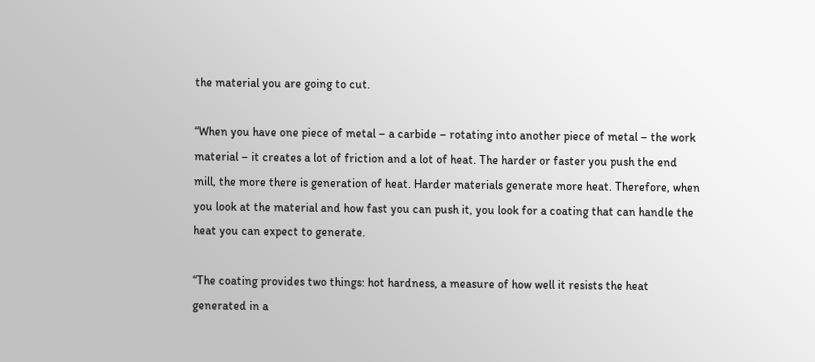the material you are going to cut.

“When you have one piece of metal – a carbide – rotating into another piece of metal – the work material – it creates a lot of friction and a lot of heat. The harder or faster you push the end mill, the more there is generation of heat. Harder materials generate more heat. Therefore, when you look at the material and how fast you can push it, you look for a coating that can handle the heat you can expect to generate.

“The coating provides two things: hot hardness, a measure of how well it resists the heat generated in a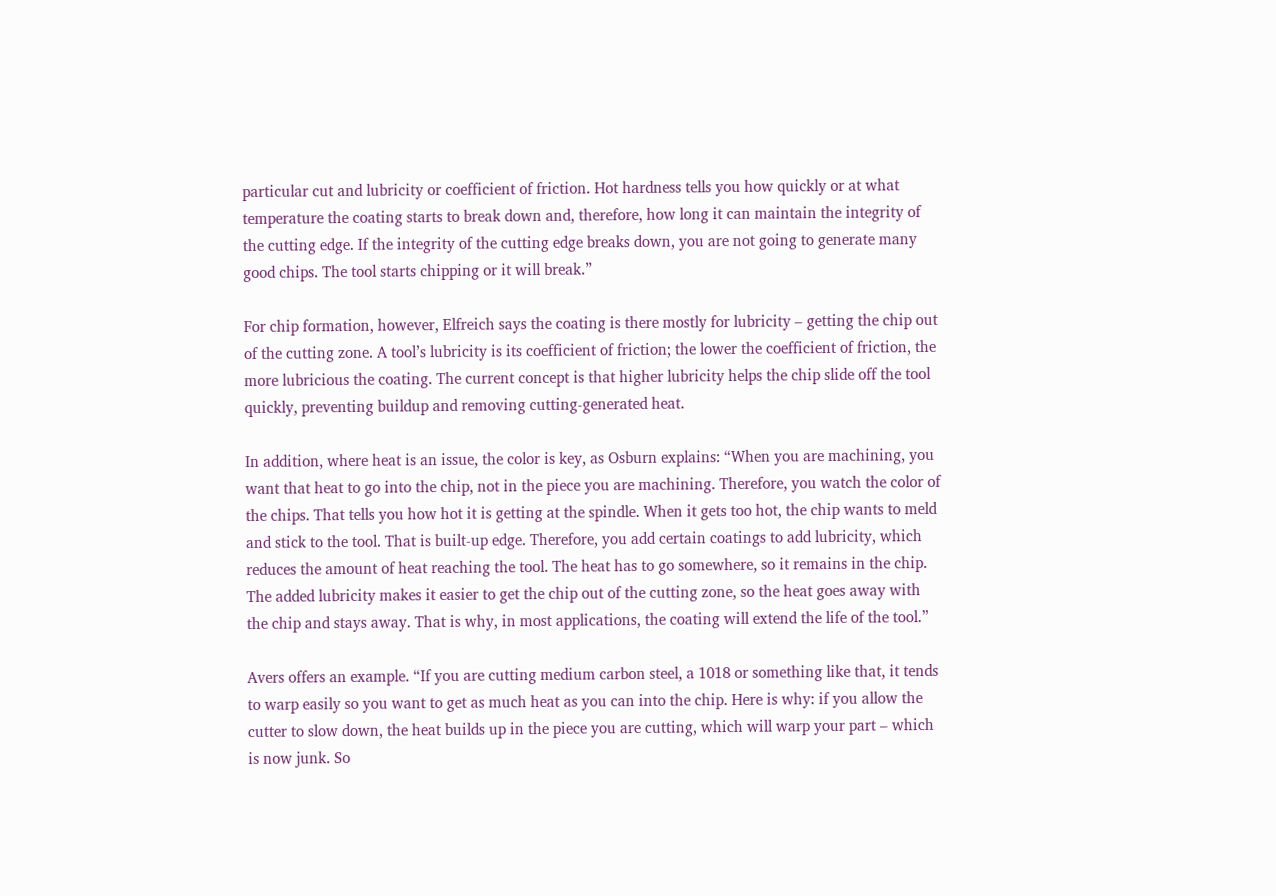particular cut and lubricity or coefficient of friction. Hot hardness tells you how quickly or at what temperature the coating starts to break down and, therefore, how long it can maintain the integrity of the cutting edge. If the integrity of the cutting edge breaks down, you are not going to generate many good chips. The tool starts chipping or it will break.”

For chip formation, however, Elfreich says the coating is there mostly for lubricity – getting the chip out of the cutting zone. A tool’s lubricity is its coefficient of friction; the lower the coefficient of friction, the more lubricious the coating. The current concept is that higher lubricity helps the chip slide off the tool quickly, preventing buildup and removing cutting-generated heat.

In addition, where heat is an issue, the color is key, as Osburn explains: “When you are machining, you want that heat to go into the chip, not in the piece you are machining. Therefore, you watch the color of the chips. That tells you how hot it is getting at the spindle. When it gets too hot, the chip wants to meld and stick to the tool. That is built-up edge. Therefore, you add certain coatings to add lubricity, which reduces the amount of heat reaching the tool. The heat has to go somewhere, so it remains in the chip. The added lubricity makes it easier to get the chip out of the cutting zone, so the heat goes away with the chip and stays away. That is why, in most applications, the coating will extend the life of the tool.”

Avers offers an example. “If you are cutting medium carbon steel, a 1018 or something like that, it tends to warp easily so you want to get as much heat as you can into the chip. Here is why: if you allow the cutter to slow down, the heat builds up in the piece you are cutting, which will warp your part – which is now junk. So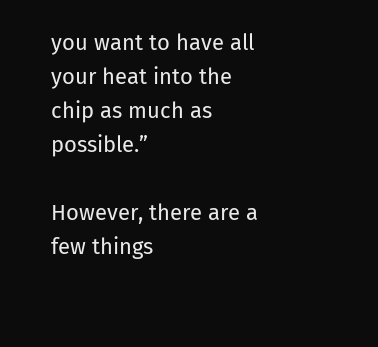you want to have all your heat into the chip as much as possible.”

However, there are a few things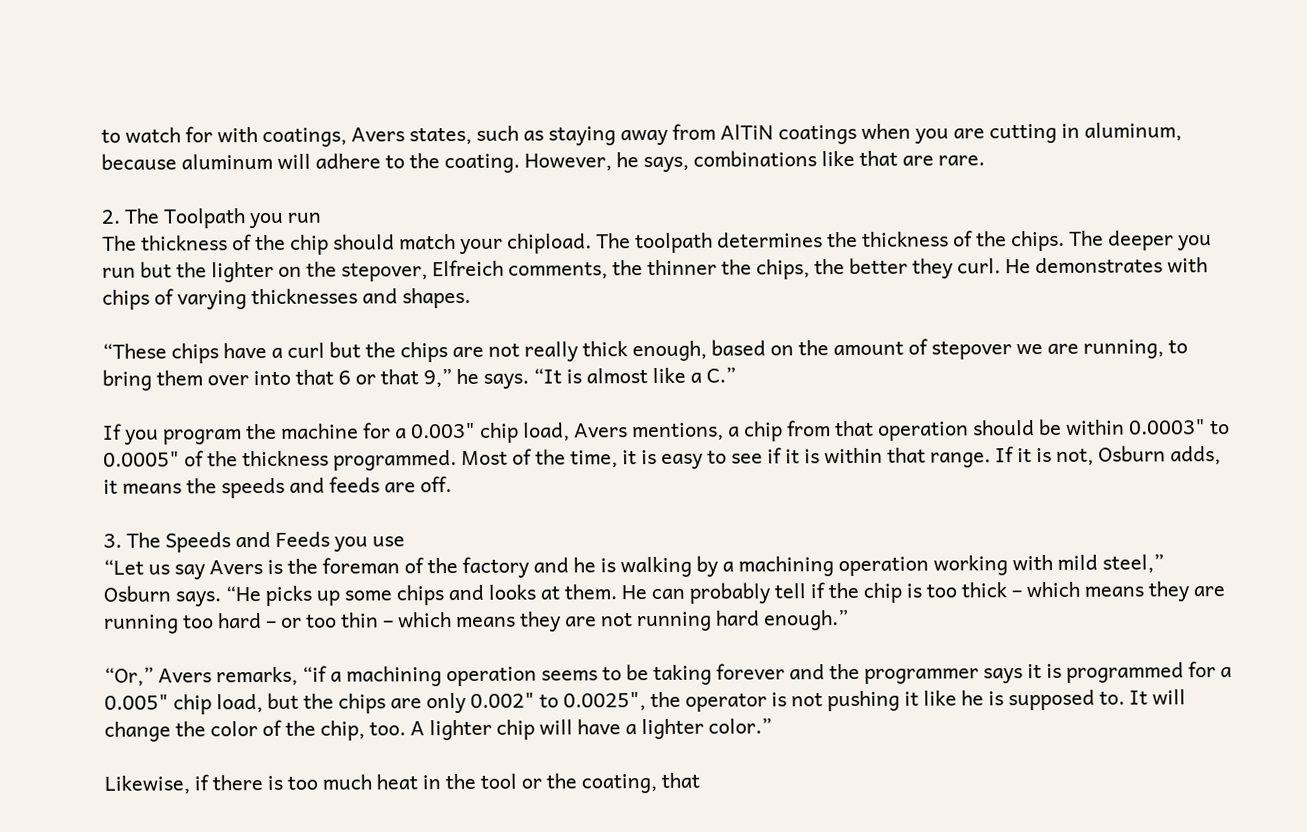to watch for with coatings, Avers states, such as staying away from AlTiN coatings when you are cutting in aluminum, because aluminum will adhere to the coating. However, he says, combinations like that are rare.

2. The Toolpath you run
The thickness of the chip should match your chipload. The toolpath determines the thickness of the chips. The deeper you run but the lighter on the stepover, Elfreich comments, the thinner the chips, the better they curl. He demonstrates with chips of varying thicknesses and shapes.

“These chips have a curl but the chips are not really thick enough, based on the amount of stepover we are running, to bring them over into that 6 or that 9,” he says. “It is almost like a C.”

If you program the machine for a 0.003" chip load, Avers mentions, a chip from that operation should be within 0.0003" to 0.0005" of the thickness programmed. Most of the time, it is easy to see if it is within that range. If it is not, Osburn adds, it means the speeds and feeds are off.

3. The Speeds and Feeds you use
“Let us say Avers is the foreman of the factory and he is walking by a machining operation working with mild steel,” Osburn says. “He picks up some chips and looks at them. He can probably tell if the chip is too thick – which means they are running too hard – or too thin – which means they are not running hard enough.”

“Or,” Avers remarks, “if a machining operation seems to be taking forever and the programmer says it is programmed for a 0.005" chip load, but the chips are only 0.002" to 0.0025", the operator is not pushing it like he is supposed to. It will change the color of the chip, too. A lighter chip will have a lighter color.”

Likewise, if there is too much heat in the tool or the coating, that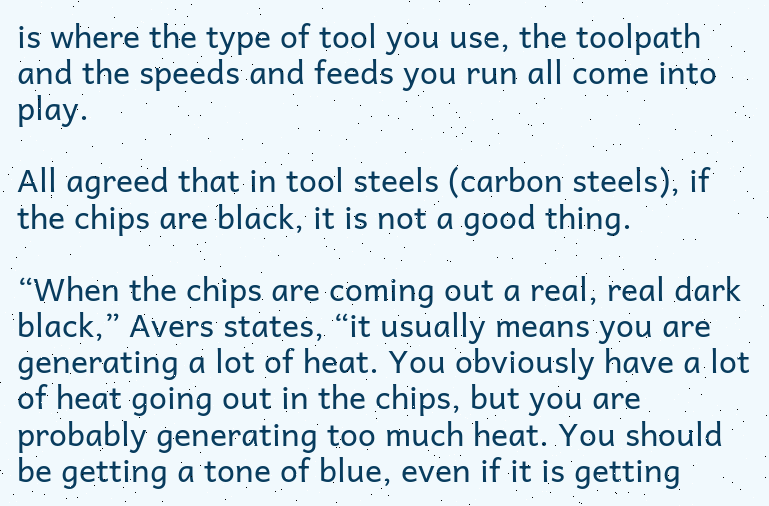is where the type of tool you use, the toolpath and the speeds and feeds you run all come into play.

All agreed that in tool steels (carbon steels), if the chips are black, it is not a good thing.

“When the chips are coming out a real, real dark black,” Avers states, “it usually means you are generating a lot of heat. You obviously have a lot of heat going out in the chips, but you are probably generating too much heat. You should be getting a tone of blue, even if it is getting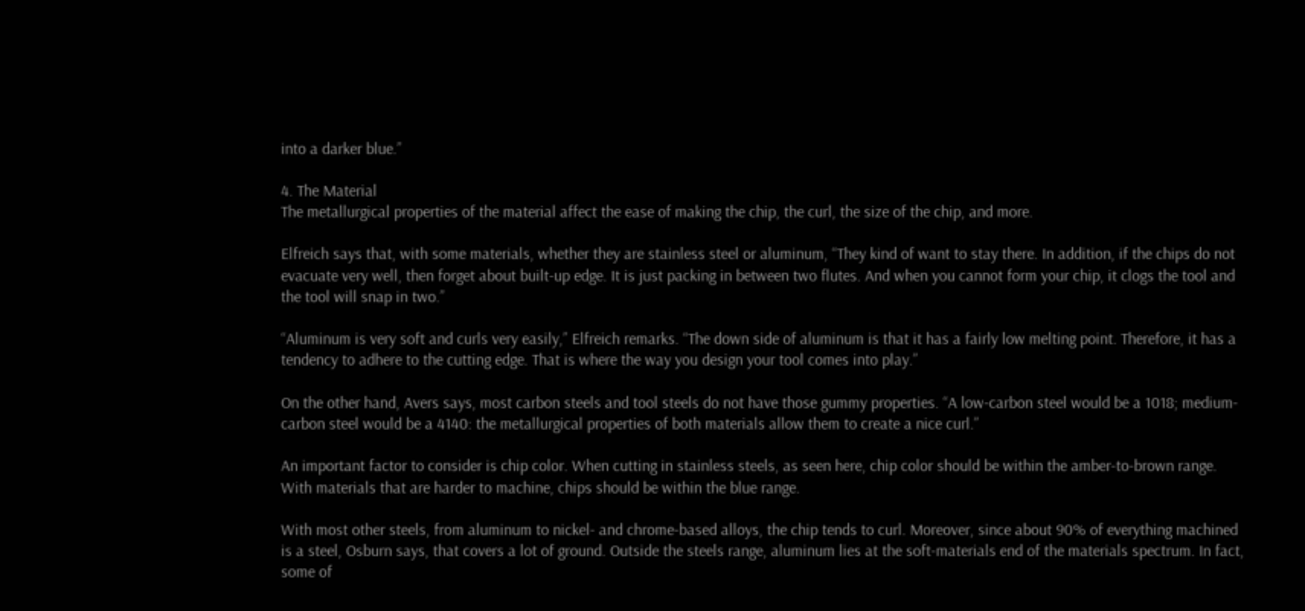into a darker blue.”

4. The Material
The metallurgical properties of the material affect the ease of making the chip, the curl, the size of the chip, and more.

Elfreich says that, with some materials, whether they are stainless steel or aluminum, “They kind of want to stay there. In addition, if the chips do not evacuate very well, then forget about built-up edge. It is just packing in between two flutes. And when you cannot form your chip, it clogs the tool and the tool will snap in two.”

“Aluminum is very soft and curls very easily,” Elfreich remarks. “The down side of aluminum is that it has a fairly low melting point. Therefore, it has a tendency to adhere to the cutting edge. That is where the way you design your tool comes into play.”

On the other hand, Avers says, most carbon steels and tool steels do not have those gummy properties. “A low-carbon steel would be a 1018; medium-carbon steel would be a 4140: the metallurgical properties of both materials allow them to create a nice curl.”

An important factor to consider is chip color. When cutting in stainless steels, as seen here, chip color should be within the amber-to-brown range. With materials that are harder to machine, chips should be within the blue range.

With most other steels, from aluminum to nickel- and chrome-based alloys, the chip tends to curl. Moreover, since about 90% of everything machined is a steel, Osburn says, that covers a lot of ground. Outside the steels range, aluminum lies at the soft-materials end of the materials spectrum. In fact, some of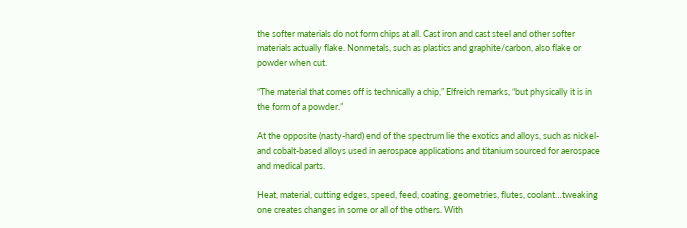the softer materials do not form chips at all. Cast iron and cast steel and other softer materials actually flake. Nonmetals, such as plastics and graphite/carbon, also flake or powder when cut.

“The material that comes off is technically a chip,” Elfreich remarks, “but physically it is in the form of a powder.”

At the opposite (nasty-hard) end of the spectrum lie the exotics and alloys, such as nickel- and cobalt-based alloys used in aerospace applications and titanium sourced for aerospace and medical parts.

Heat, material, cutting edges, speed, feed, coating, geometries, flutes, coolant…tweaking one creates changes in some or all of the others. With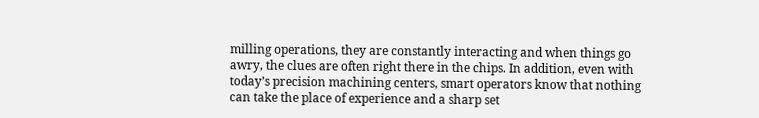milling operations, they are constantly interacting and when things go awry, the clues are often right there in the chips. In addition, even with today’s precision machining centers, smart operators know that nothing can take the place of experience and a sharp set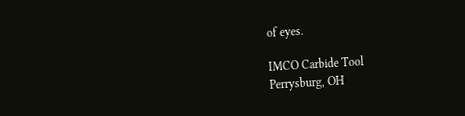of eyes.

IMCO Carbide Tool
Perrysburg, OH